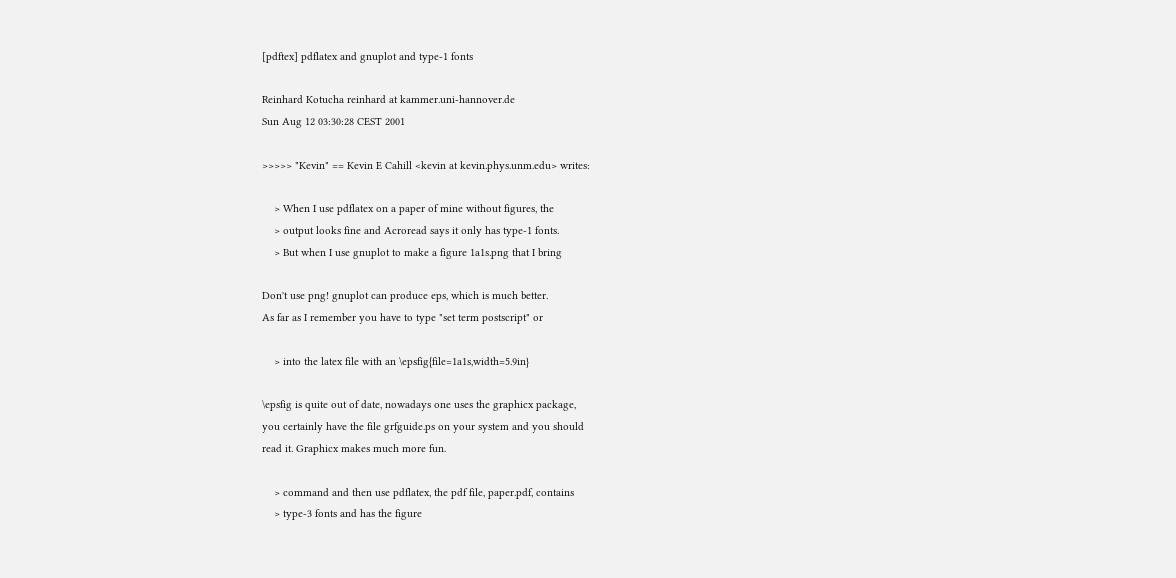[pdftex] pdflatex and gnuplot and type-1 fonts

Reinhard Kotucha reinhard at kammer.uni-hannover.de
Sun Aug 12 03:30:28 CEST 2001

>>>>> "Kevin" == Kevin E Cahill <kevin at kevin.phys.unm.edu> writes:

    > When I use pdflatex on a paper of mine without figures, the
    > output looks fine and Acroread says it only has type-1 fonts.
    > But when I use gnuplot to make a figure 1a1s.png that I bring

Don't use png! gnuplot can produce eps, which is much better.
As far as I remember you have to type "set term postscript" or

    > into the latex file with an \epsfig{file=1a1s,width=5.9in}

\epsfig is quite out of date, nowadays one uses the graphicx package,
you certainly have the file grfguide.ps on your system and you should
read it. Graphicx makes much more fun.

    > command and then use pdflatex, the pdf file, paper.pdf, contains
    > type-3 fonts and has the figure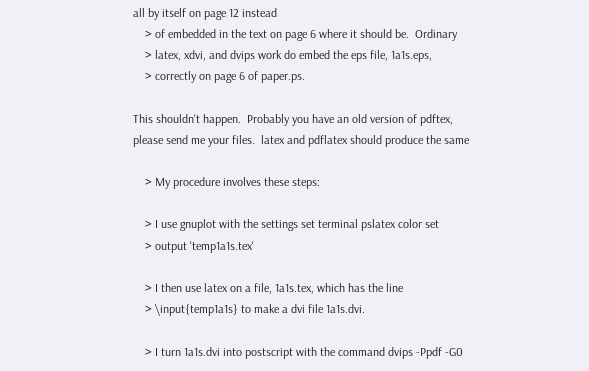all by itself on page 12 instead
    > of embedded in the text on page 6 where it should be.  Ordinary
    > latex, xdvi, and dvips work do embed the eps file, 1a1s.eps,
    > correctly on page 6 of paper.ps.

This shouldn't happen.  Probably you have an old version of pdftex,
please send me your files.  latex and pdflatex should produce the same

    > My procedure involves these steps:

    > I use gnuplot with the settings set terminal pslatex color set
    > output 'temp1a1s.tex'

    > I then use latex on a file, 1a1s.tex, which has the line
    > \input{temp1a1s} to make a dvi file 1a1s.dvi.

    > I turn 1a1s.dvi into postscript with the command dvips -Ppdf -G0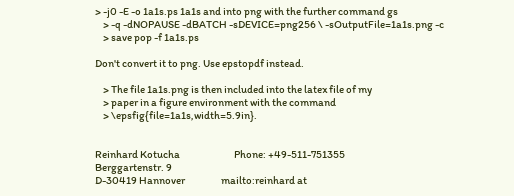> -j0 -E -o 1a1s.ps 1a1s and into png with the further command gs
    > -q -dNOPAUSE -dBATCH -sDEVICE=png256 \ -sOutputFile=1a1s.png -c
    > save pop -f 1a1s.ps

Don't convert it to png. Use epstopdf instead.

    > The file 1a1s.png is then included into the latex file of my
    > paper in a figure environment with the command
    > \epsfig{file=1a1s,width=5.9in}.


Reinhard Kotucha                           Phone: +49-511-751355
Berggartenstr. 9
D-30419 Hannover                  mailto:reinhard at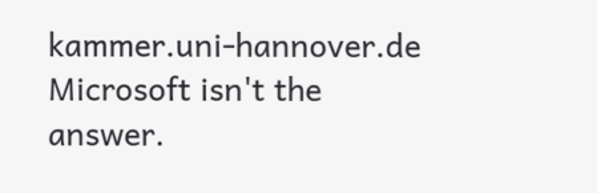kammer.uni-hannover.de
Microsoft isn't the answer.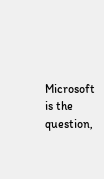Microsoft is the question,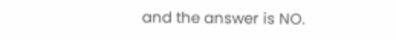and the answer is NO.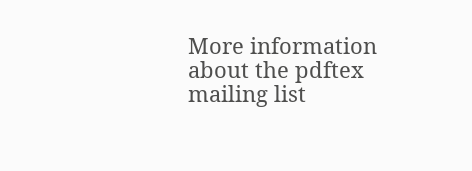More information about the pdftex mailing list